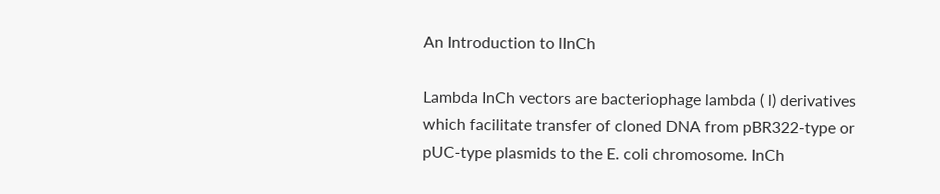An Introduction to lInCh

Lambda InCh vectors are bacteriophage lambda ( l) derivatives which facilitate transfer of cloned DNA from pBR322-type or pUC-type plasmids to the E. coli chromosome. InCh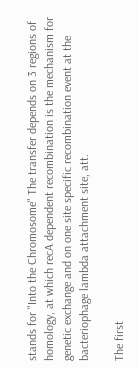stands for "Into the Chromosome" The transfer depends on 3 regions of homology, at which recA dependent recombination is the mechanism for genetic exchange and on one site specific recombination event at the bacteriophage lambda attachment site, att.

The first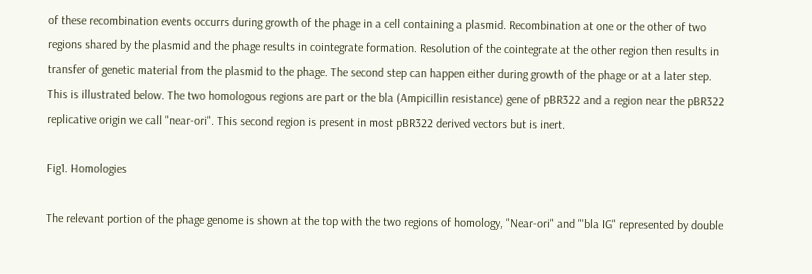of these recombination events occurrs during growth of the phage in a cell containing a plasmid. Recombination at one or the other of two regions shared by the plasmid and the phage results in cointegrate formation. Resolution of the cointegrate at the other region then results in transfer of genetic material from the plasmid to the phage. The second step can happen either during growth of the phage or at a later step. This is illustrated below. The two homologous regions are part or the bla (Ampicillin resistance) gene of pBR322 and a region near the pBR322 replicative origin we call "near-ori". This second region is present in most pBR322 derived vectors but is inert.

Fig1. Homologies

The relevant portion of the phage genome is shown at the top with the two regions of homology, "Near-ori" and "'bla IG" represented by double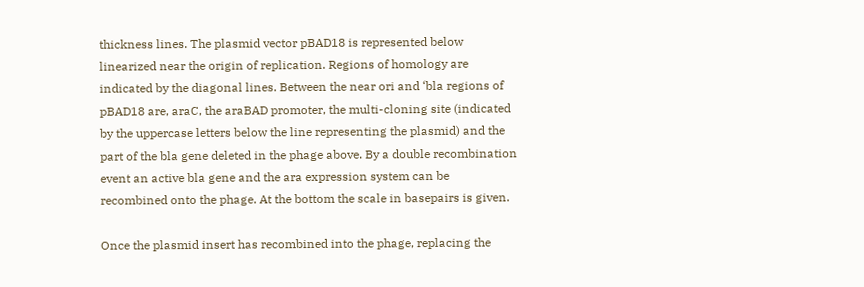thickness lines. The plasmid vector pBAD18 is represented below linearized near the origin of replication. Regions of homology are indicated by the diagonal lines. Between the near ori and ‘bla regions of pBAD18 are, araC, the araBAD promoter, the multi-cloning site (indicated by the uppercase letters below the line representing the plasmid) and the part of the bla gene deleted in the phage above. By a double recombination event an active bla gene and the ara expression system can be recombined onto the phage. At the bottom the scale in basepairs is given.

Once the plasmid insert has recombined into the phage, replacing the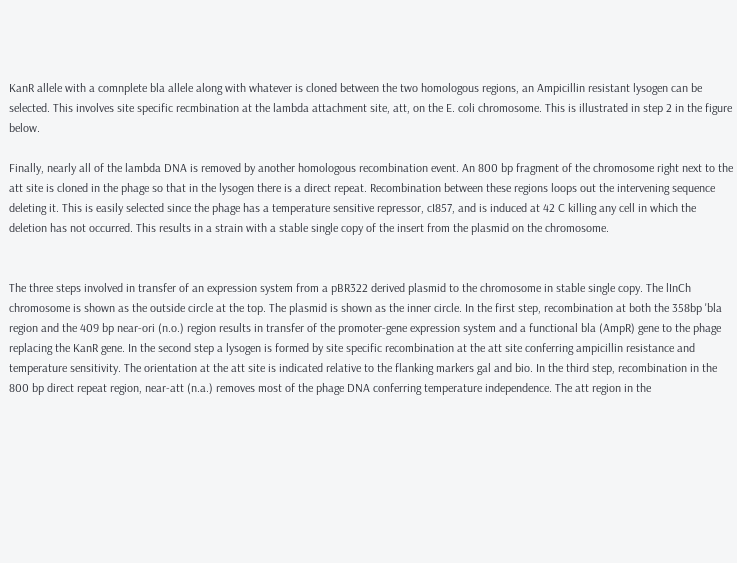KanR allele with a comnplete bla allele along with whatever is cloned between the two homologous regions, an Ampicillin resistant lysogen can be selected. This involves site specific recmbination at the lambda attachment site, att, on the E. coli chromosome. This is illustrated in step 2 in the figure below.

Finally, nearly all of the lambda DNA is removed by another homologous recombination event. An 800 bp fragment of the chromosome right next to the att site is cloned in the phage so that in the lysogen there is a direct repeat. Recombination between these regions loops out the intervening sequence deleting it. This is easily selected since the phage has a temperature sensitive repressor, cI857, and is induced at 42 C killing any cell in which the deletion has not occurred. This results in a strain with a stable single copy of the insert from the plasmid on the chromosome.


The three steps involved in transfer of an expression system from a pBR322 derived plasmid to the chromosome in stable single copy. The lInCh chromosome is shown as the outside circle at the top. The plasmid is shown as the inner circle. In the first step, recombination at both the 358bp 'bla region and the 409 bp near-ori (n.o.) region results in transfer of the promoter-gene expression system and a functional bla (AmpR) gene to the phage replacing the KanR gene. In the second step a lysogen is formed by site specific recombination at the att site conferring ampicillin resistance and temperature sensitivity. The orientation at the att site is indicated relative to the flanking markers gal and bio. In the third step, recombination in the 800 bp direct repeat region, near-att (n.a.) removes most of the phage DNA conferring temperature independence. The att region in the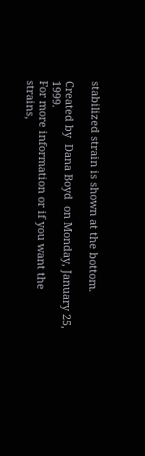stabilized strain is shown at the bottom.

Created by  Dana Boyd  on Monday, January 25, 1999.
For more information or if you want the strains,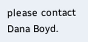please contact Dana Boyd.